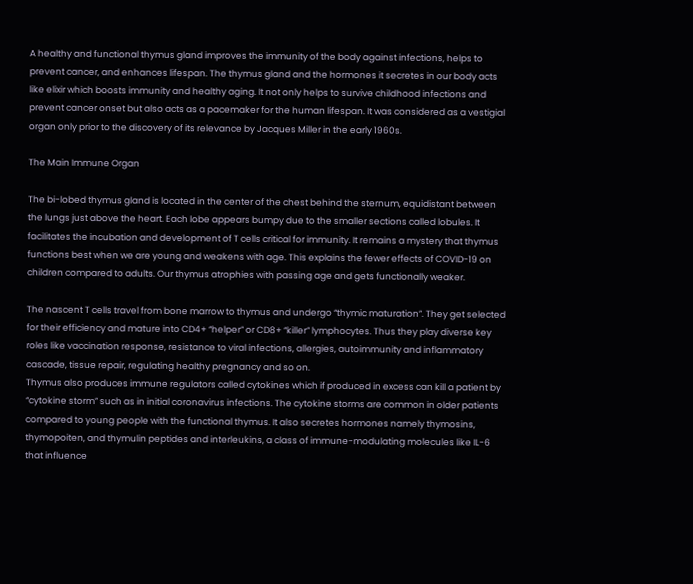A healthy and functional thymus gland improves the immunity of the body against infections, helps to prevent cancer, and enhances lifespan. The thymus gland and the hormones it secretes in our body acts like elixir which boosts immunity and healthy aging. It not only helps to survive childhood infections and prevent cancer onset but also acts as a pacemaker for the human lifespan. It was considered as a vestigial organ only prior to the discovery of its relevance by Jacques Miller in the early 1960s.

The Main Immune Organ

The bi-lobed thymus gland is located in the center of the chest behind the sternum, equidistant between the lungs just above the heart. Each lobe appears bumpy due to the smaller sections called lobules. It facilitates the incubation and development of T cells critical for immunity. It remains a mystery that thymus functions best when we are young and weakens with age. This explains the fewer effects of COVID-19 on children compared to adults. Our thymus atrophies with passing age and gets functionally weaker.

The nascent T cells travel from bone marrow to thymus and undergo “thymic maturation”. They get selected for their efficiency and mature into CD4+ “helper” or CD8+ “killer” lymphocytes. Thus they play diverse key roles like vaccination response, resistance to viral infections, allergies, autoimmunity and inflammatory cascade, tissue repair, regulating healthy pregnancy and so on.
Thymus also produces immune regulators called cytokines which if produced in excess can kill a patient by “cytokine storm” such as in initial coronavirus infections. The cytokine storms are common in older patients compared to young people with the functional thymus. It also secretes hormones namely thymosins, thymopoiten, and thymulin peptides and interleukins, a class of immune-modulating molecules like IL-6 that influence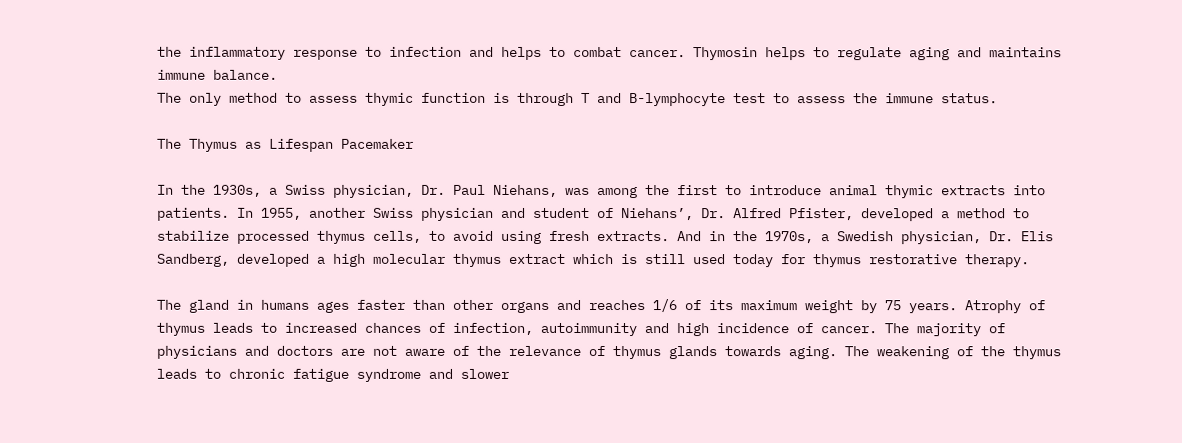the inflammatory response to infection and helps to combat cancer. Thymosin helps to regulate aging and maintains immune balance.
The only method to assess thymic function is through T and B-lymphocyte test to assess the immune status.

The Thymus as Lifespan Pacemaker

In the 1930s, a Swiss physician, Dr. Paul Niehans, was among the first to introduce animal thymic extracts into patients. In 1955, another Swiss physician and student of Niehans’, Dr. Alfred Pfister, developed a method to stabilize processed thymus cells, to avoid using fresh extracts. And in the 1970s, a Swedish physician, Dr. Elis Sandberg, developed a high molecular thymus extract which is still used today for thymus restorative therapy.

The gland in humans ages faster than other organs and reaches 1/6 of its maximum weight by 75 years. Atrophy of thymus leads to increased chances of infection, autoimmunity and high incidence of cancer. The majority of physicians and doctors are not aware of the relevance of thymus glands towards aging. The weakening of the thymus leads to chronic fatigue syndrome and slower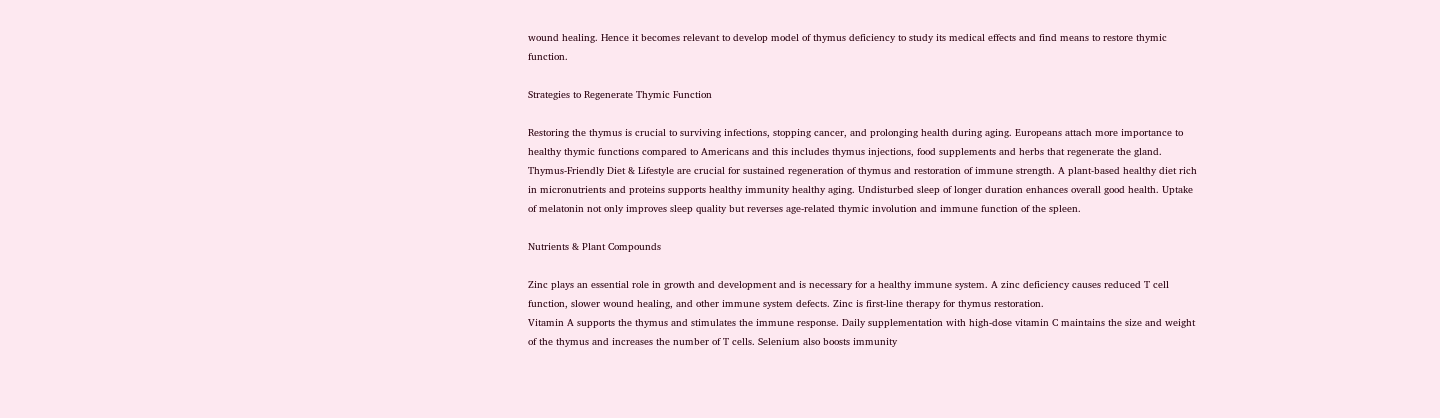wound healing. Hence it becomes relevant to develop model of thymus deficiency to study its medical effects and find means to restore thymic function.

Strategies to Regenerate Thymic Function

Restoring the thymus is crucial to surviving infections, stopping cancer, and prolonging health during aging. Europeans attach more importance to healthy thymic functions compared to Americans and this includes thymus injections, food supplements and herbs that regenerate the gland.
Thymus-Friendly Diet & Lifestyle are crucial for sustained regeneration of thymus and restoration of immune strength. A plant-based healthy diet rich in micronutrients and proteins supports healthy immunity healthy aging. Undisturbed sleep of longer duration enhances overall good health. Uptake of melatonin not only improves sleep quality but reverses age-related thymic involution and immune function of the spleen.

Nutrients & Plant Compounds

Zinc plays an essential role in growth and development and is necessary for a healthy immune system. A zinc deficiency causes reduced T cell function, slower wound healing, and other immune system defects. Zinc is first-line therapy for thymus restoration.
Vitamin A supports the thymus and stimulates the immune response. Daily supplementation with high-dose vitamin C maintains the size and weight of the thymus and increases the number of T cells. Selenium also boosts immunity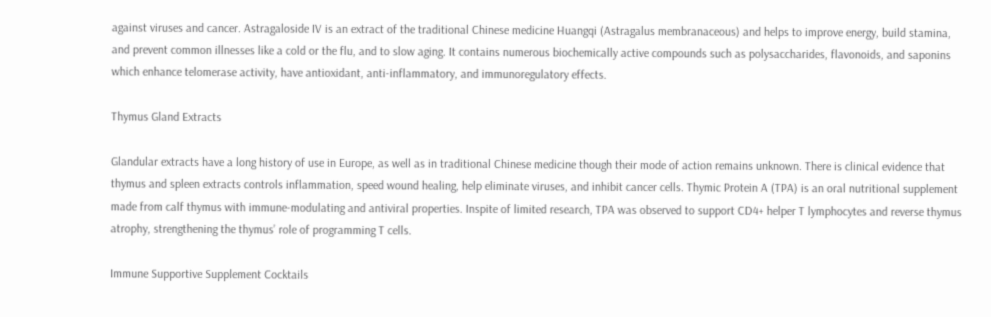against viruses and cancer. Astragaloside IV is an extract of the traditional Chinese medicine Huangqi (Astragalus membranaceous) and helps to improve energy, build stamina, and prevent common illnesses like a cold or the flu, and to slow aging. It contains numerous biochemically active compounds such as polysaccharides, flavonoids, and saponins which enhance telomerase activity, have antioxidant, anti-inflammatory, and immunoregulatory effects.

Thymus Gland Extracts

Glandular extracts have a long history of use in Europe, as well as in traditional Chinese medicine though their mode of action remains unknown. There is clinical evidence that thymus and spleen extracts controls inflammation, speed wound healing, help eliminate viruses, and inhibit cancer cells. Thymic Protein A (TPA) is an oral nutritional supplement made from calf thymus with immune-modulating and antiviral properties. Inspite of limited research, TPA was observed to support CD4+ helper T lymphocytes and reverse thymus atrophy, strengthening the thymus’ role of programming T cells.

Immune Supportive Supplement Cocktails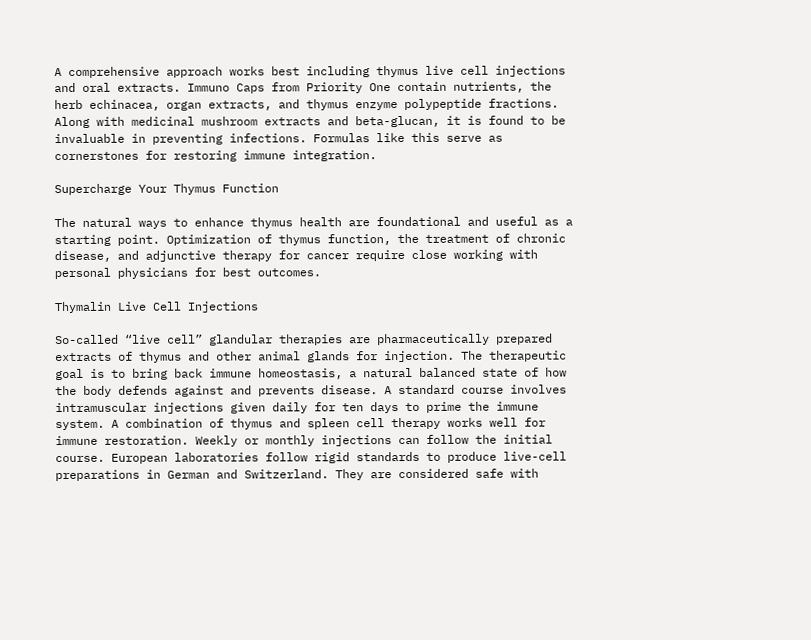A comprehensive approach works best including thymus live cell injections and oral extracts. Immuno Caps from Priority One contain nutrients, the herb echinacea, organ extracts, and thymus enzyme polypeptide fractions. Along with medicinal mushroom extracts and beta-glucan, it is found to be invaluable in preventing infections. Formulas like this serve as cornerstones for restoring immune integration.

Supercharge Your Thymus Function

The natural ways to enhance thymus health are foundational and useful as a starting point. Optimization of thymus function, the treatment of chronic disease, and adjunctive therapy for cancer require close working with personal physicians for best outcomes.

Thymalin Live Cell Injections

So-called “live cell” glandular therapies are pharmaceutically prepared extracts of thymus and other animal glands for injection. The therapeutic goal is to bring back immune homeostasis, a natural balanced state of how the body defends against and prevents disease. A standard course involves intramuscular injections given daily for ten days to prime the immune system. A combination of thymus and spleen cell therapy works well for immune restoration. Weekly or monthly injections can follow the initial course. European laboratories follow rigid standards to produce live-cell preparations in German and Switzerland. They are considered safe with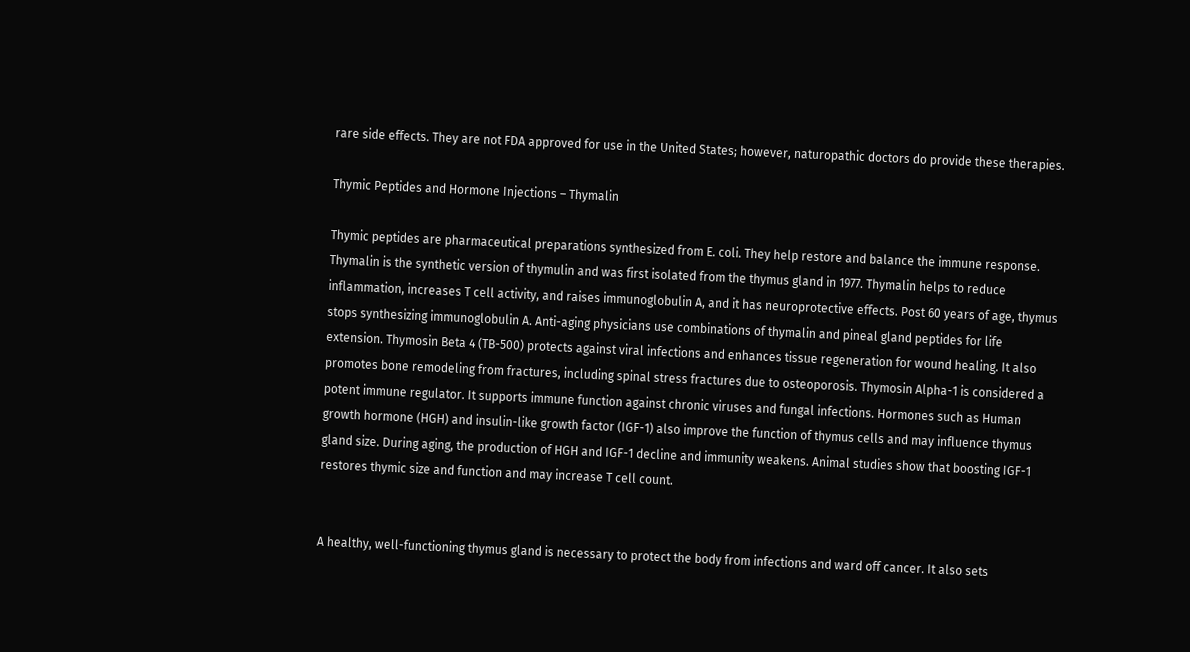rare side effects. They are not FDA approved for use in the United States; however, naturopathic doctors do provide these therapies.

Thymic Peptides and Hormone Injections – Thymalin

Thymic peptides are pharmaceutical preparations synthesized from E. coli. They help restore and balance the immune response. Thymalin is the synthetic version of thymulin and was first isolated from the thymus gland in 1977. Thymalin helps to reduce inflammation, increases T cell activity, and raises immunoglobulin A, and it has neuroprotective effects. Post 60 years of age, thymus stops synthesizing immunoglobulin A. Anti-aging physicians use combinations of thymalin and pineal gland peptides for life extension. Thymosin Beta 4 (TB-500) protects against viral infections and enhances tissue regeneration for wound healing. It also promotes bone remodeling from fractures, including spinal stress fractures due to osteoporosis. Thymosin Alpha-1 is considered a potent immune regulator. It supports immune function against chronic viruses and fungal infections. Hormones such as Human growth hormone (HGH) and insulin-like growth factor (IGF-1) also improve the function of thymus cells and may influence thymus gland size. During aging, the production of HGH and IGF-1 decline and immunity weakens. Animal studies show that boosting IGF-1 restores thymic size and function and may increase T cell count.


A healthy, well-functioning thymus gland is necessary to protect the body from infections and ward off cancer. It also sets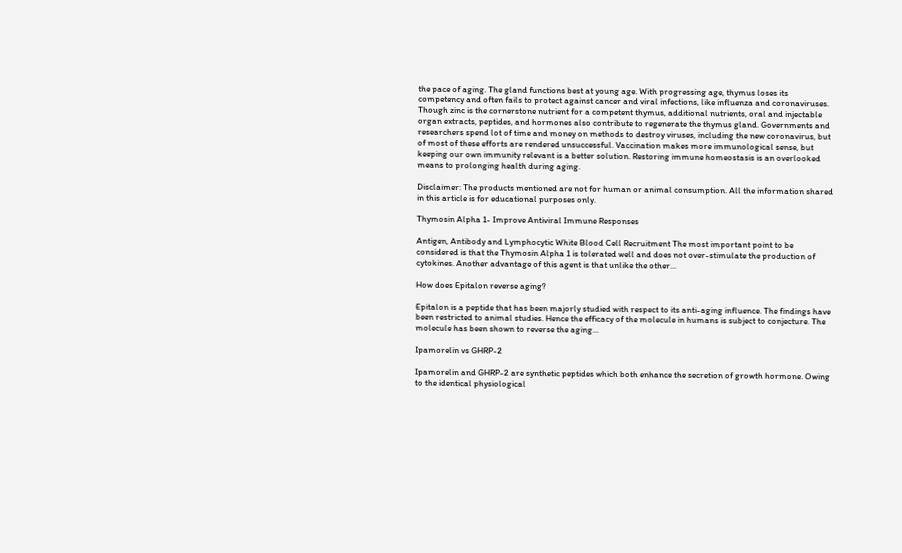the pace of aging. The gland functions best at young age. With progressing age, thymus loses its competency and often fails to protect against cancer and viral infections, like influenza and coronaviruses. Though zinc is the cornerstone nutrient for a competent thymus, additional nutrients, oral and injectable organ extracts, peptides, and hormones also contribute to regenerate the thymus gland. Governments and researchers spend lot of time and money on methods to destroy viruses, including the new coronavirus, but of most of these efforts are rendered unsuccessful. Vaccination makes more immunological sense, but keeping our own immunity relevant is a better solution. Restoring immune homeostasis is an overlooked means to prolonging health during aging.

Disclaimer: The products mentioned are not for human or animal consumption. All the information shared in this article is for educational purposes only.

Thymosin Alpha 1- Improve Antiviral Immune Responses

Antigen, Antibody and Lymphocytic White Blood Cell Recruitment The most important point to be considered is that the Thymosin Alpha 1 is tolerated well and does not over-stimulate the production of cytokines. Another advantage of this agent is that unlike the other...

How does Epitalon reverse aging?

Epitalon is a peptide that has been majorly studied with respect to its anti-aging influence. The findings have been restricted to animal studies. Hence the efficacy of the molecule in humans is subject to conjecture. The molecule has been shown to reverse the aging...

Ipamorelin vs GHRP-2

Ipamorelin and GHRP-2 are synthetic peptides which both enhance the secretion of growth hormone. Owing to the identical physiological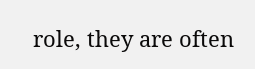role, they are often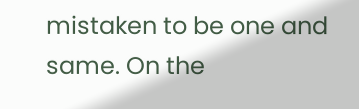mistaken to be one and same. On the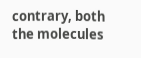contrary, both the molecules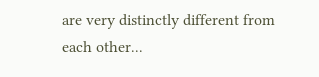are very distinctly different from each other...